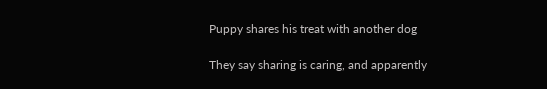Puppy shares his treat with another dog

They say sharing is caring, and apparently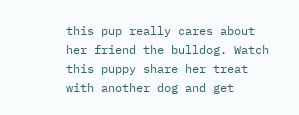this pup really cares about her friend the bulldog. Watch this puppy share her treat with another dog and get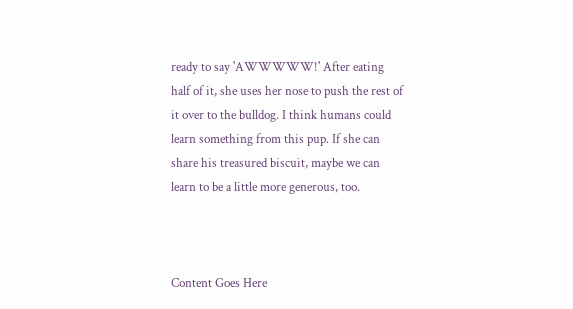ready to say 'AWWWWW!' After eating half of it, she uses her nose to push the rest of it over to the bulldog. I think humans could learn something from this pup. If she can share his treasured biscuit, maybe we can learn to be a little more generous, too.



Content Goes Here